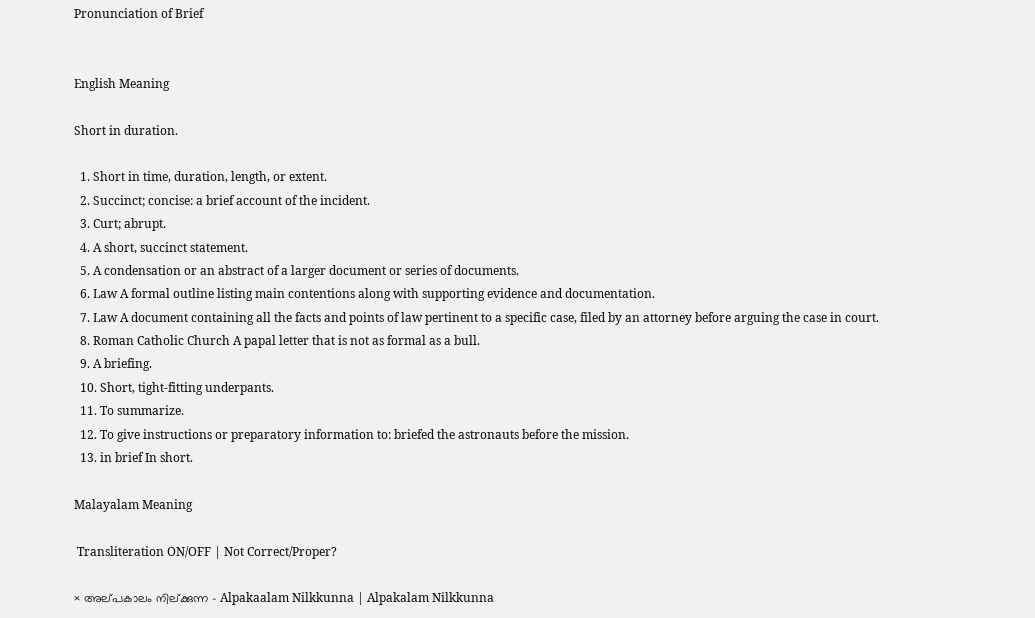Pronunciation of Brief


English Meaning

Short in duration.

  1. Short in time, duration, length, or extent.
  2. Succinct; concise: a brief account of the incident.
  3. Curt; abrupt.
  4. A short, succinct statement.
  5. A condensation or an abstract of a larger document or series of documents.
  6. Law A formal outline listing main contentions along with supporting evidence and documentation.
  7. Law A document containing all the facts and points of law pertinent to a specific case, filed by an attorney before arguing the case in court.
  8. Roman Catholic Church A papal letter that is not as formal as a bull.
  9. A briefing.
  10. Short, tight-fitting underpants.
  11. To summarize.
  12. To give instructions or preparatory information to: briefed the astronauts before the mission.
  13. in brief In short.

Malayalam Meaning

 Transliteration ON/OFF | Not Correct/Proper?

× അല്‌പകാലം നില്‌ക്കുന്ന - Alpakaalam Nilkkunna | Alpakalam Nilkkunna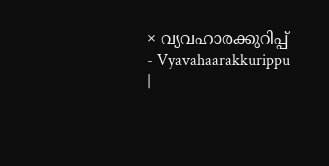× വ്യവഹാരക്കുറിപ്പ്‌ - Vyavahaarakkurippu |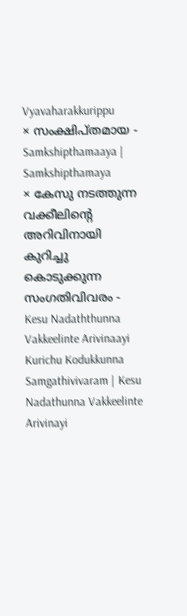Vyavaharakkurippu
× സംക്ഷിപ്‌തമായ - Samkshipthamaaya | Samkshipthamaya
× കേസു നടത്തുന്ന വക്കീലിന്റെ അറിവിനായി കുറിച്ചു കൊടുക്കുന്ന സംഗതിവിവരം - Kesu Nadaththunna Vakkeelinte Arivinaayi Kurichu Kodukkunna Samgathivivaram | Kesu Nadathunna Vakkeelinte Arivinayi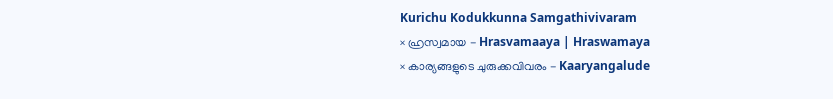Kurichu Kodukkunna Samgathivivaram
× ഹ്രസ്വമായ - Hrasvamaaya | Hraswamaya
× കാര്യങ്ങളുടെ ചുരുക്കവിവരം - Kaaryangalude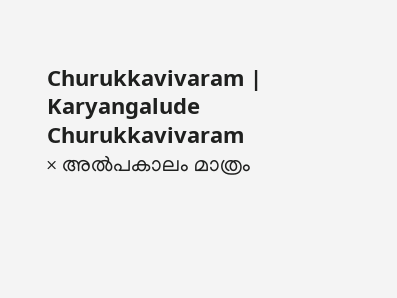Churukkavivaram | Karyangalude Churukkavivaram
× അല്‍പകാലം മാത്രം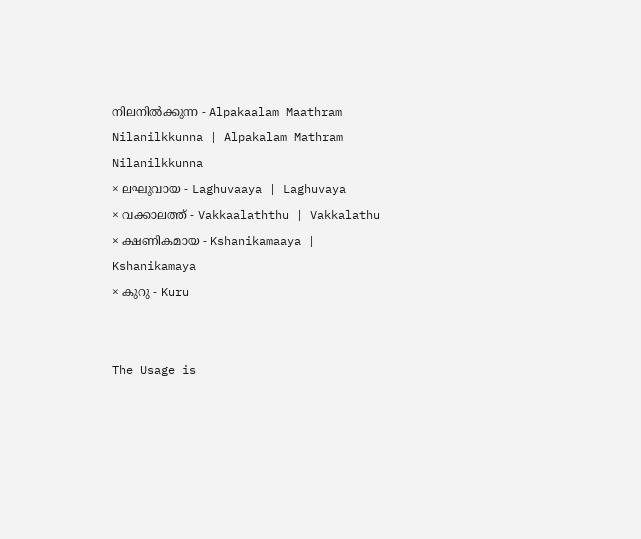നിലനില്‍ക്കുന്ന - Alpakaalam Maathram Nilanilkkunna | Alpakalam Mathram Nilanilkkunna
× ലഘുവായ - Laghuvaaya | Laghuvaya
× വക്കാലത്ത്‌ - Vakkaalaththu | Vakkalathu
× ക്ഷണികമായ - Kshanikamaaya | Kshanikamaya
× കുറു - Kuru


The Usage is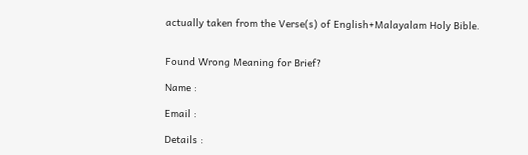actually taken from the Verse(s) of English+Malayalam Holy Bible.


Found Wrong Meaning for Brief?

Name :

Email :

Details :